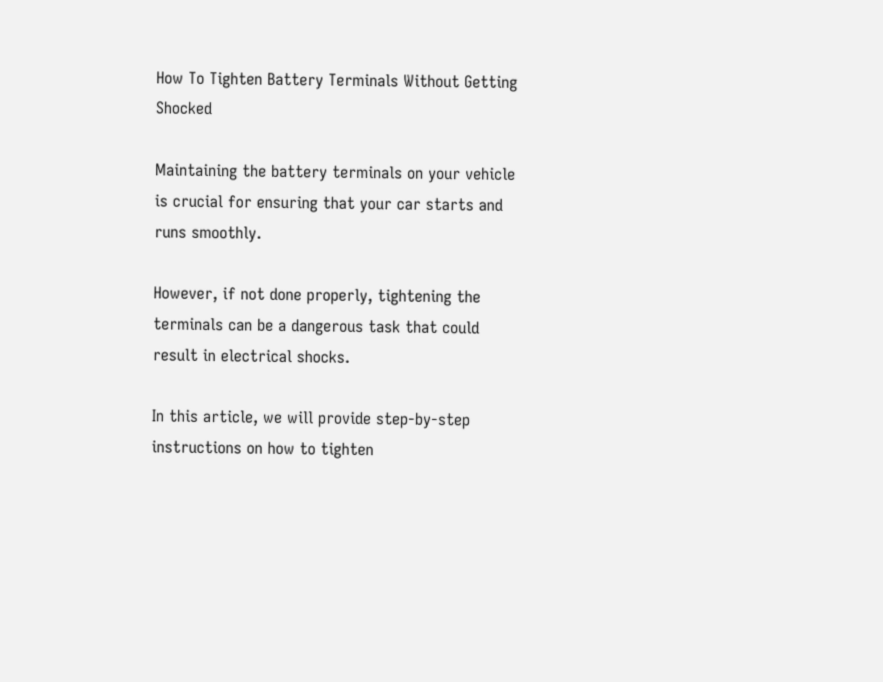How To Tighten Battery Terminals Without Getting Shocked

Maintaining the battery terminals on your vehicle is crucial for ensuring that your car starts and runs smoothly.

However, if not done properly, tightening the terminals can be a dangerous task that could result in electrical shocks.

In this article, we will provide step-by-step instructions on how to tighten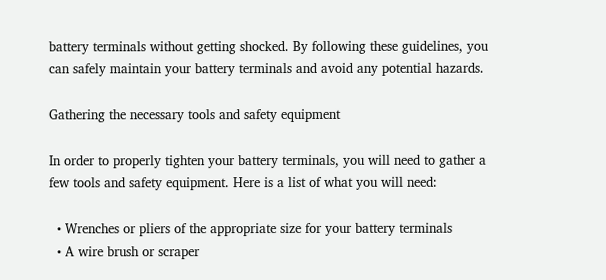battery terminals without getting shocked. By following these guidelines, you can safely maintain your battery terminals and avoid any potential hazards.

Gathering the necessary tools and safety equipment

In order to properly tighten your battery terminals, you will need to gather a few tools and safety equipment. Here is a list of what you will need:

  • Wrenches or pliers of the appropriate size for your battery terminals
  • A wire brush or scraper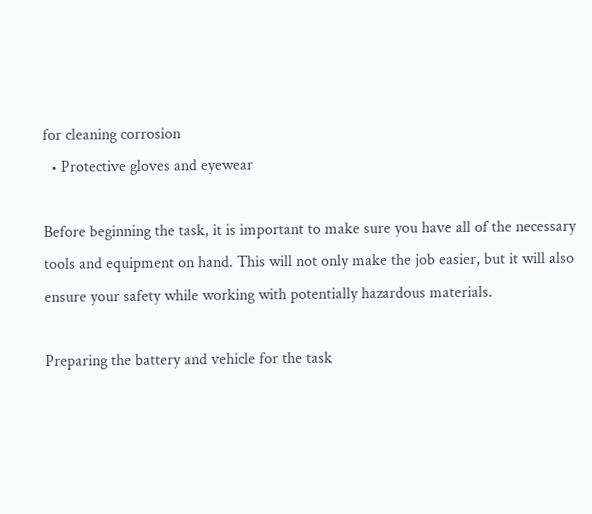for cleaning corrosion
  • Protective gloves and eyewear

Before beginning the task, it is important to make sure you have all of the necessary tools and equipment on hand. This will not only make the job easier, but it will also ensure your safety while working with potentially hazardous materials.

Preparing the battery and vehicle for the task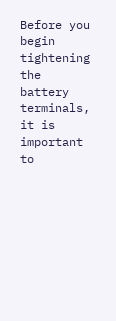Before you begin tightening the battery terminals, it is important to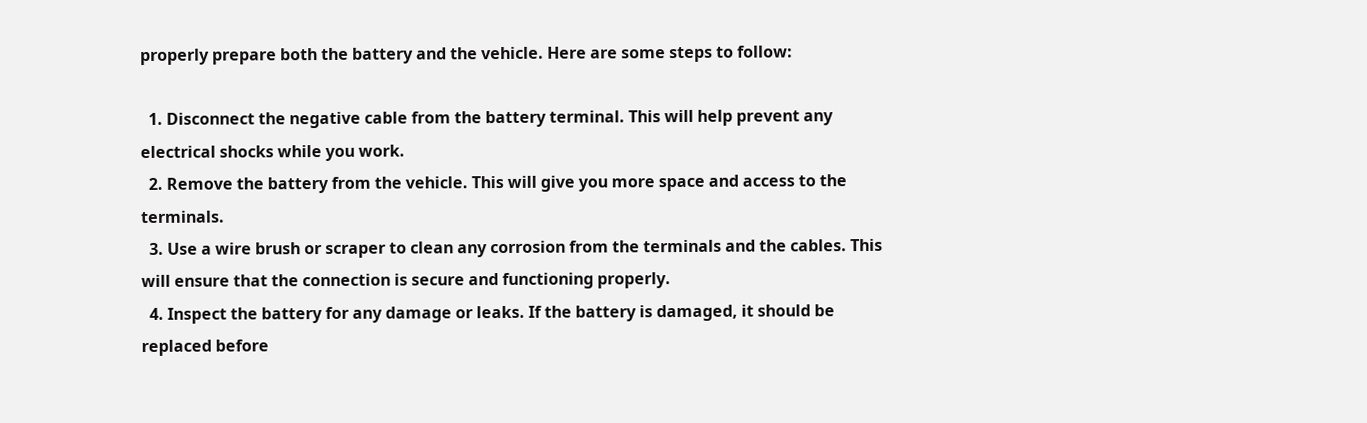properly prepare both the battery and the vehicle. Here are some steps to follow:

  1. Disconnect the negative cable from the battery terminal. This will help prevent any electrical shocks while you work.
  2. Remove the battery from the vehicle. This will give you more space and access to the terminals.
  3. Use a wire brush or scraper to clean any corrosion from the terminals and the cables. This will ensure that the connection is secure and functioning properly.
  4. Inspect the battery for any damage or leaks. If the battery is damaged, it should be replaced before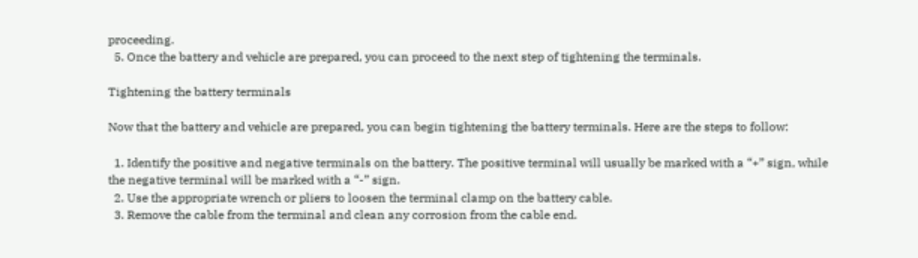proceeding.
  5. Once the battery and vehicle are prepared, you can proceed to the next step of tightening the terminals.

Tightening the battery terminals

Now that the battery and vehicle are prepared, you can begin tightening the battery terminals. Here are the steps to follow:

  1. Identify the positive and negative terminals on the battery. The positive terminal will usually be marked with a “+” sign, while the negative terminal will be marked with a “-” sign.
  2. Use the appropriate wrench or pliers to loosen the terminal clamp on the battery cable.
  3. Remove the cable from the terminal and clean any corrosion from the cable end.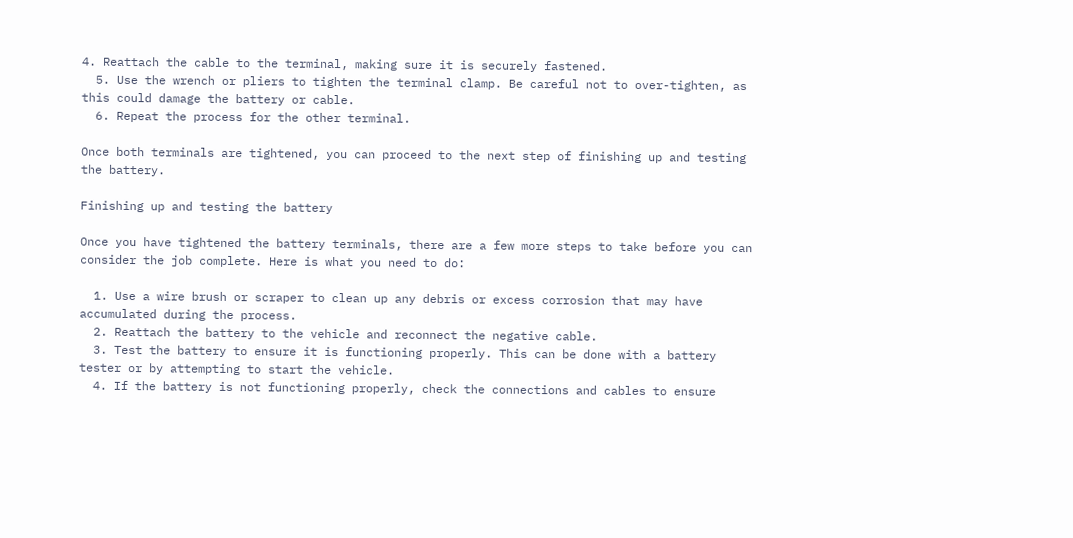4. Reattach the cable to the terminal, making sure it is securely fastened.
  5. Use the wrench or pliers to tighten the terminal clamp. Be careful not to over-tighten, as this could damage the battery or cable.
  6. Repeat the process for the other terminal.

Once both terminals are tightened, you can proceed to the next step of finishing up and testing the battery.

Finishing up and testing the battery

Once you have tightened the battery terminals, there are a few more steps to take before you can consider the job complete. Here is what you need to do:

  1. Use a wire brush or scraper to clean up any debris or excess corrosion that may have accumulated during the process.
  2. Reattach the battery to the vehicle and reconnect the negative cable.
  3. Test the battery to ensure it is functioning properly. This can be done with a battery tester or by attempting to start the vehicle.
  4. If the battery is not functioning properly, check the connections and cables to ensure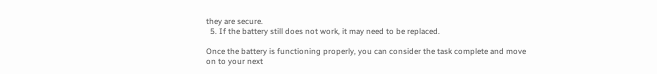they are secure.
  5. If the battery still does not work, it may need to be replaced.

Once the battery is functioning properly, you can consider the task complete and move on to your next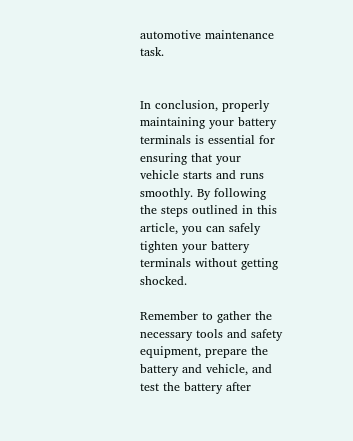automotive maintenance task.


In conclusion, properly maintaining your battery terminals is essential for ensuring that your vehicle starts and runs smoothly. By following the steps outlined in this article, you can safely tighten your battery terminals without getting shocked.

Remember to gather the necessary tools and safety equipment, prepare the battery and vehicle, and test the battery after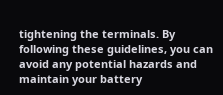tightening the terminals. By following these guidelines, you can avoid any potential hazards and maintain your battery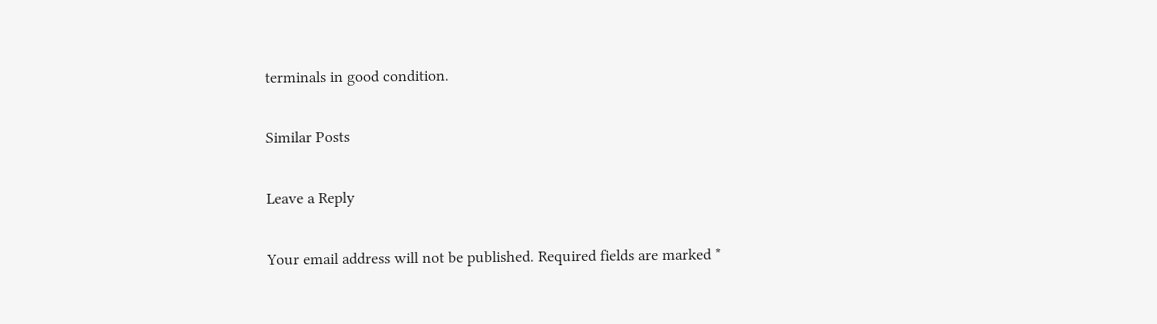terminals in good condition.

Similar Posts

Leave a Reply

Your email address will not be published. Required fields are marked *